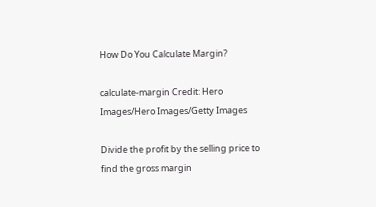How Do You Calculate Margin?

calculate-margin Credit: Hero Images/Hero Images/Getty Images

Divide the profit by the selling price to find the gross margin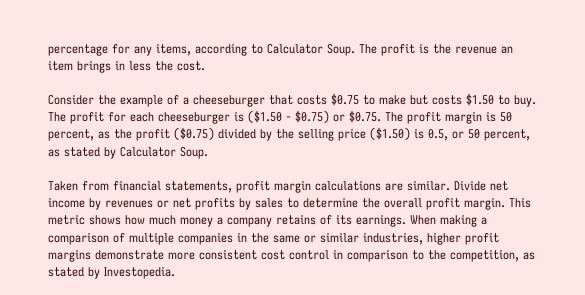percentage for any items, according to Calculator Soup. The profit is the revenue an item brings in less the cost.

Consider the example of a cheeseburger that costs $0.75 to make but costs $1.50 to buy. The profit for each cheeseburger is ($1.50 - $0.75) or $0.75. The profit margin is 50 percent, as the profit ($0.75) divided by the selling price ($1.50) is 0.5, or 50 percent, as stated by Calculator Soup.

Taken from financial statements, profit margin calculations are similar. Divide net income by revenues or net profits by sales to determine the overall profit margin. This metric shows how much money a company retains of its earnings. When making a comparison of multiple companies in the same or similar industries, higher profit margins demonstrate more consistent cost control in comparison to the competition, as stated by Investopedia.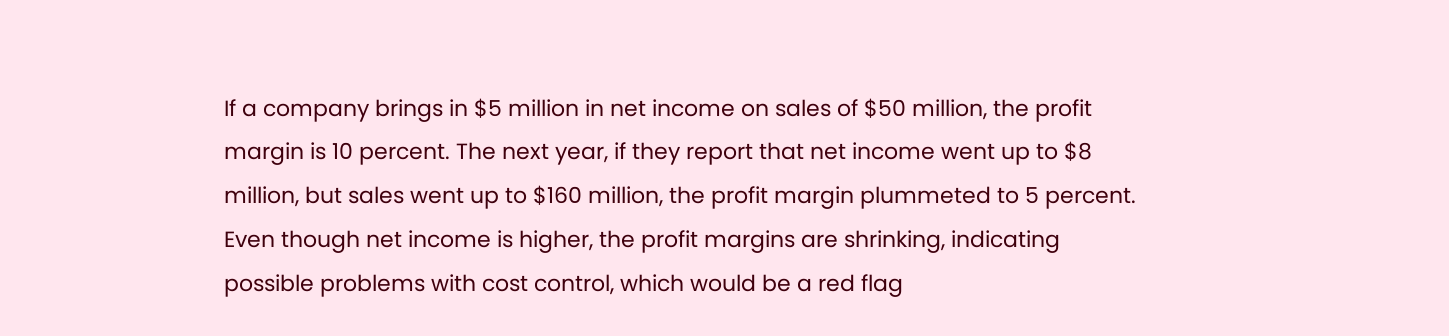If a company brings in $5 million in net income on sales of $50 million, the profit margin is 10 percent. The next year, if they report that net income went up to $8 million, but sales went up to $160 million, the profit margin plummeted to 5 percent. Even though net income is higher, the profit margins are shrinking, indicating possible problems with cost control, which would be a red flag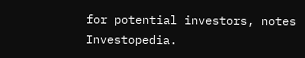for potential investors, notes Investopedia.